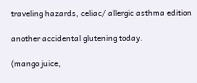traveling hazards, celiac/ allergic asthma edition

another accidental glutening today.

(mango juice,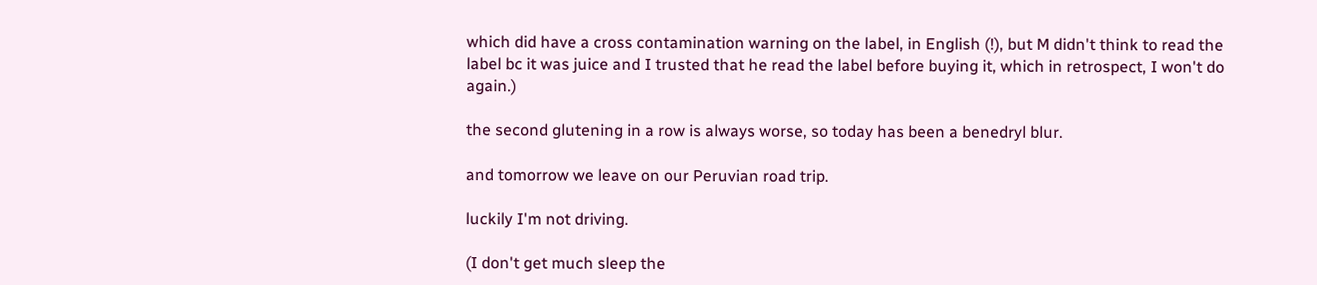which did have a cross contamination warning on the label, in English (!), but M didn't think to read the label bc it was juice and I trusted that he read the label before buying it, which in retrospect, I won't do again.)

the second glutening in a row is always worse, so today has been a benedryl blur.

and tomorrow we leave on our Peruvian road trip.

luckily I'm not driving.

(I don't get much sleep the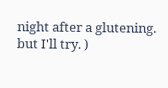night after a glutening. but I'll try. )